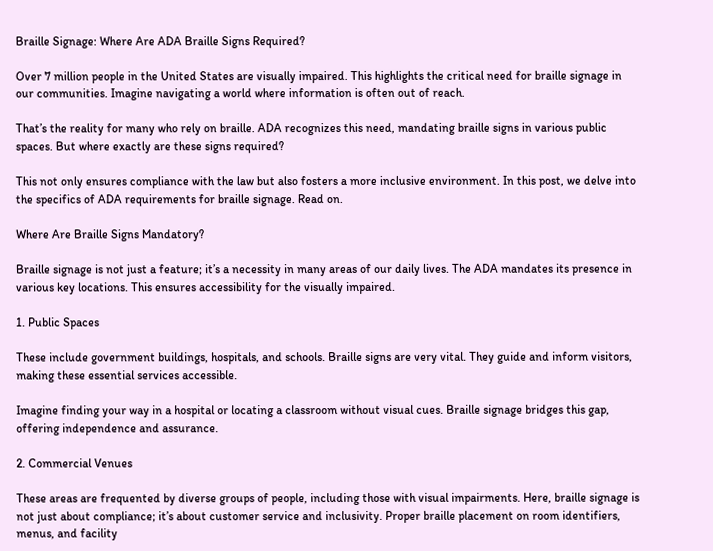Braille Signage: Where Are ADA Braille Signs Required?

Over 7 million people in the United States are visually impaired. This highlights the critical need for braille signage in our communities. Imagine navigating a world where information is often out of reach.

That’s the reality for many who rely on braille. ADA recognizes this need, mandating braille signs in various public spaces. But where exactly are these signs required?

This not only ensures compliance with the law but also fosters a more inclusive environment. In this post, we delve into the specifics of ADA requirements for braille signage. Read on.

Where Are Braille Signs Mandatory?

Braille signage is not just a feature; it’s a necessity in many areas of our daily lives. The ADA mandates its presence in various key locations. This ensures accessibility for the visually impaired.

1. Public Spaces

These include government buildings, hospitals, and schools. Braille signs are very vital. They guide and inform visitors, making these essential services accessible.

Imagine finding your way in a hospital or locating a classroom without visual cues. Braille signage bridges this gap, offering independence and assurance.

2. Commercial Venues

These areas are frequented by diverse groups of people, including those with visual impairments. Here, braille signage is not just about compliance; it’s about customer service and inclusivity. Proper braille placement on room identifiers, menus, and facility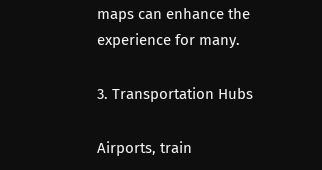maps can enhance the experience for many.

3. Transportation Hubs

Airports, train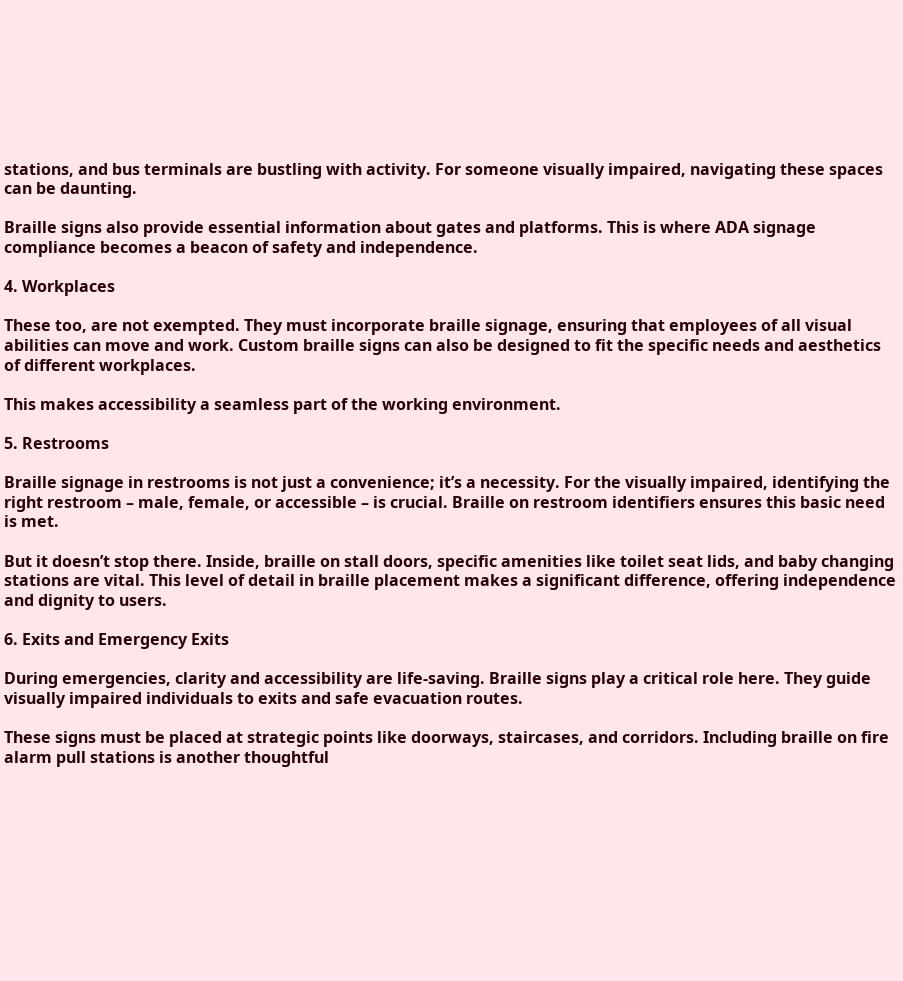stations, and bus terminals are bustling with activity. For someone visually impaired, navigating these spaces can be daunting.

Braille signs also provide essential information about gates and platforms. This is where ADA signage compliance becomes a beacon of safety and independence.

4. Workplaces

These too, are not exempted. They must incorporate braille signage, ensuring that employees of all visual abilities can move and work. Custom braille signs can also be designed to fit the specific needs and aesthetics of different workplaces.

This makes accessibility a seamless part of the working environment.

5. Restrooms

Braille signage in restrooms is not just a convenience; it’s a necessity. For the visually impaired, identifying the right restroom – male, female, or accessible – is crucial. Braille on restroom identifiers ensures this basic need is met.

But it doesn’t stop there. Inside, braille on stall doors, specific amenities like toilet seat lids, and baby changing stations are vital. This level of detail in braille placement makes a significant difference, offering independence and dignity to users.

6. Exits and Emergency Exits

During emergencies, clarity and accessibility are life-saving. Braille signs play a critical role here. They guide visually impaired individuals to exits and safe evacuation routes.

These signs must be placed at strategic points like doorways, staircases, and corridors. Including braille on fire alarm pull stations is another thoughtful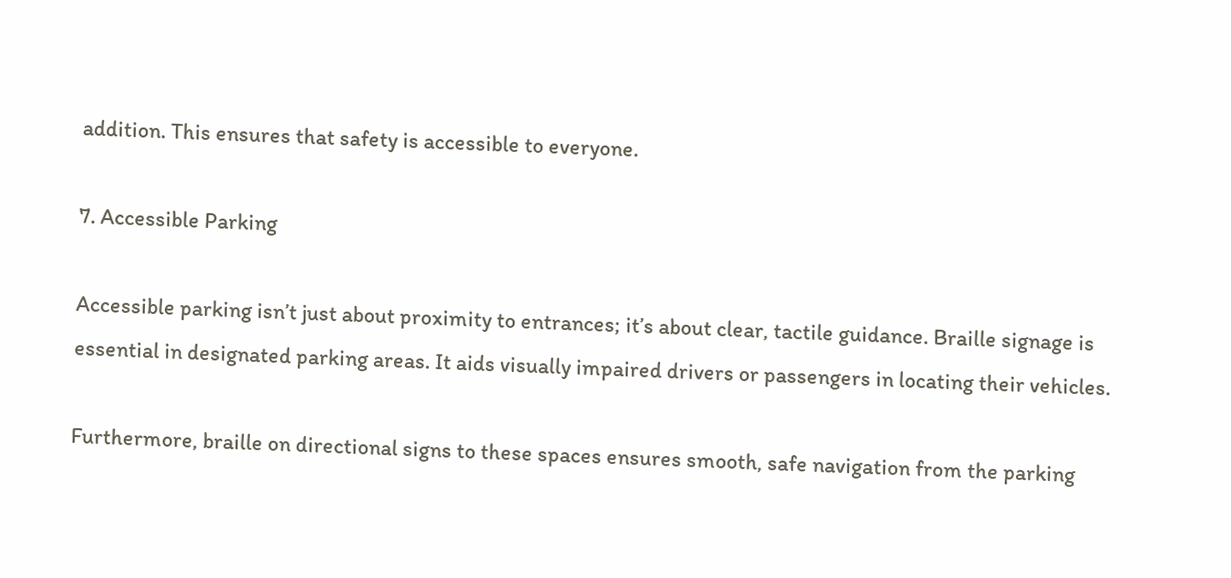addition. This ensures that safety is accessible to everyone.

7. Accessible Parking

Accessible parking isn’t just about proximity to entrances; it’s about clear, tactile guidance. Braille signage is essential in designated parking areas. It aids visually impaired drivers or passengers in locating their vehicles.

Furthermore, braille on directional signs to these spaces ensures smooth, safe navigation from the parking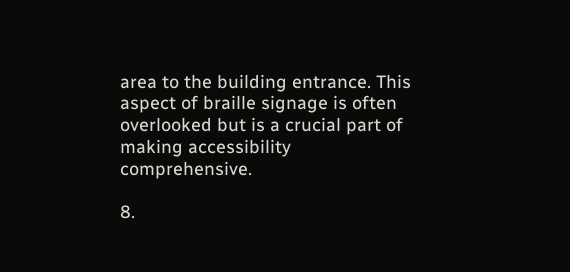area to the building entrance. This aspect of braille signage is often overlooked but is a crucial part of making accessibility comprehensive.

8.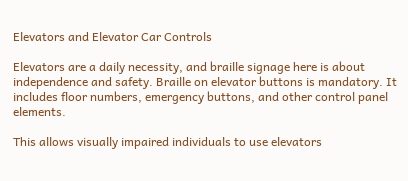Elevators and Elevator Car Controls

Elevators are a daily necessity, and braille signage here is about independence and safety. Braille on elevator buttons is mandatory. It includes floor numbers, emergency buttons, and other control panel elements.

This allows visually impaired individuals to use elevators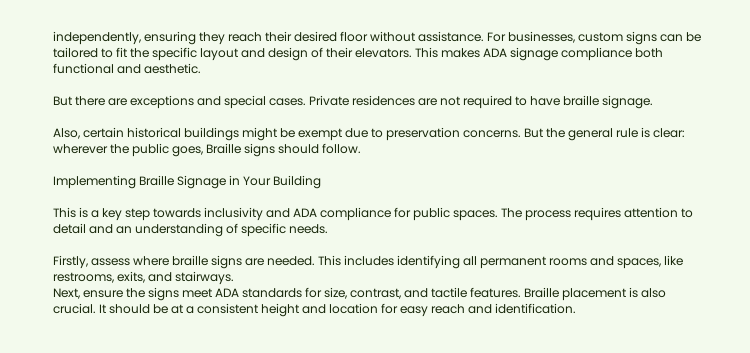independently, ensuring they reach their desired floor without assistance. For businesses, custom signs can be tailored to fit the specific layout and design of their elevators. This makes ADA signage compliance both functional and aesthetic.

But there are exceptions and special cases. Private residences are not required to have braille signage.

Also, certain historical buildings might be exempt due to preservation concerns. But the general rule is clear: wherever the public goes, Braille signs should follow.

Implementing Braille Signage in Your Building

This is a key step towards inclusivity and ADA compliance for public spaces. The process requires attention to detail and an understanding of specific needs.

Firstly, assess where braille signs are needed. This includes identifying all permanent rooms and spaces, like restrooms, exits, and stairways.
Next, ensure the signs meet ADA standards for size, contrast, and tactile features. Braille placement is also crucial. It should be at a consistent height and location for easy reach and identification.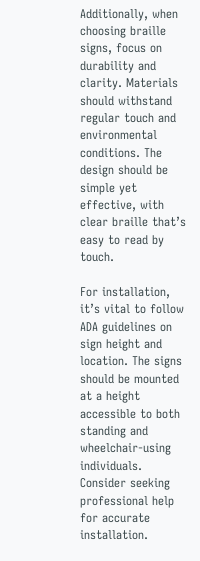Additionally, when choosing braille signs, focus on durability and clarity. Materials should withstand regular touch and environmental conditions. The design should be simple yet effective, with clear braille that’s easy to read by touch.

For installation, it’s vital to follow ADA guidelines on sign height and location. The signs should be mounted at a height accessible to both standing and wheelchair-using individuals. Consider seeking professional help for accurate installation.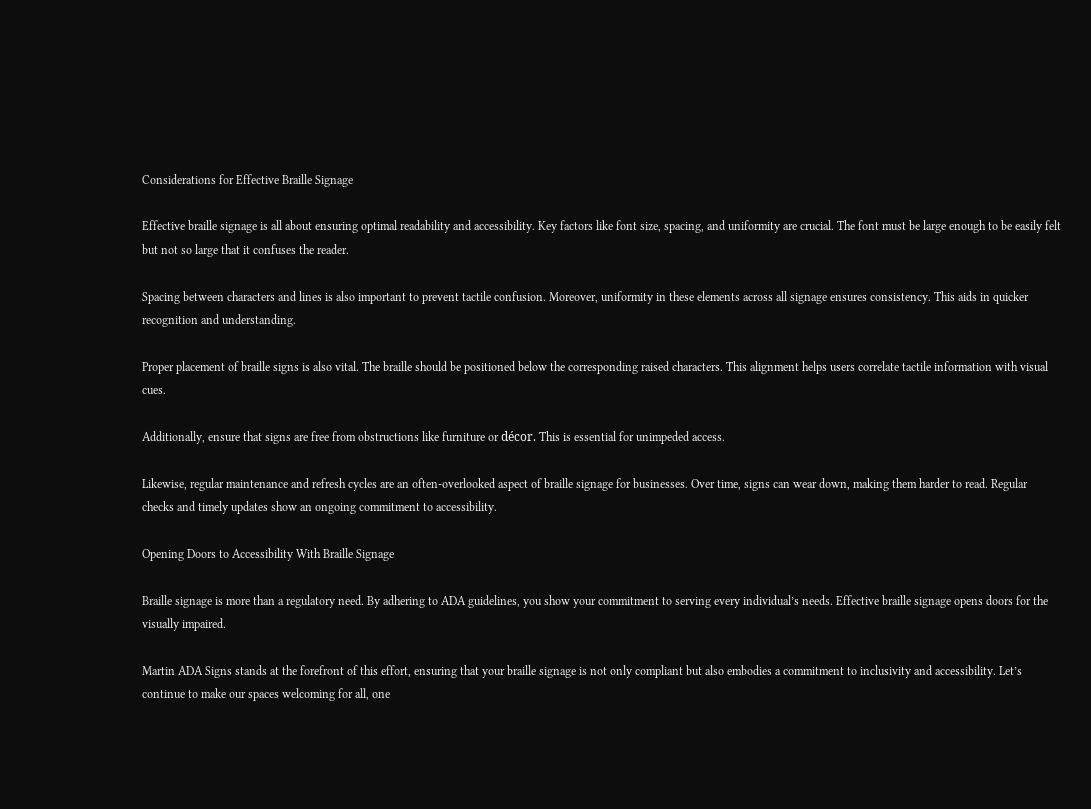Considerations for Effective Braille Signage

Effective braille signage is all about ensuring optimal readability and accessibility. Key factors like font size, spacing, and uniformity are crucial. The font must be large enough to be easily felt but not so large that it confuses the reader.

Spacing between characters and lines is also important to prevent tactile confusion. Moreover, uniformity in these elements across all signage ensures consistency. This aids in quicker recognition and understanding.

Proper placement of braille signs is also vital. The braille should be positioned below the corresponding raised characters. This alignment helps users correlate tactile information with visual cues.

Additionally, ensure that signs are free from obstructions like furniture or décor. This is essential for unimpeded access.

Likewise, regular maintenance and refresh cycles are an often-overlooked aspect of braille signage for businesses. Over time, signs can wear down, making them harder to read. Regular checks and timely updates show an ongoing commitment to accessibility.

Opening Doors to Accessibility With Braille Signage

Braille signage is more than a regulatory need. By adhering to ADA guidelines, you show your commitment to serving every individual’s needs. Effective braille signage opens doors for the visually impaired.

Martin ADA Signs stands at the forefront of this effort, ensuring that your braille signage is not only compliant but also embodies a commitment to inclusivity and accessibility. Let’s continue to make our spaces welcoming for all, one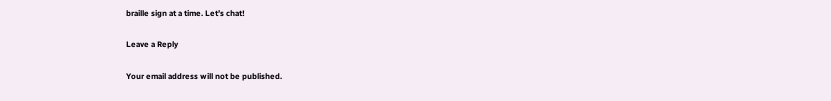braille sign at a time. Let’s chat!

Leave a Reply

Your email address will not be published.